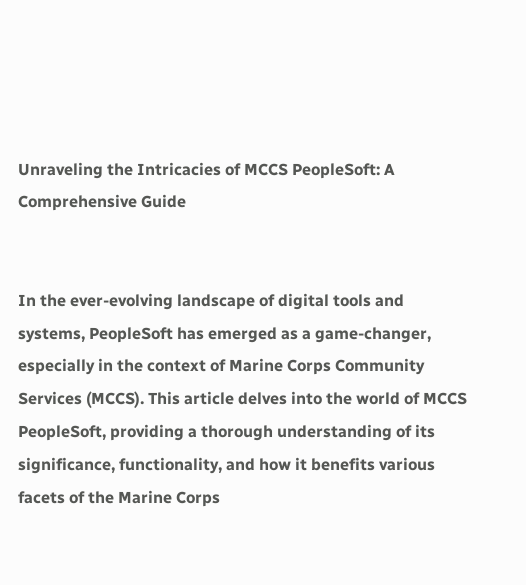Unraveling the Intricacies of MCCS PeopleSoft: A Comprehensive Guide


In the ever-evolving landscape of digital tools and systems, PeopleSoft has emerged as a game-changer, especially in the context of Marine Corps Community Services (MCCS). This article delves into the world of MCCS PeopleSoft, providing a thorough understanding of its significance, functionality, and how it benefits various facets of the Marine Corps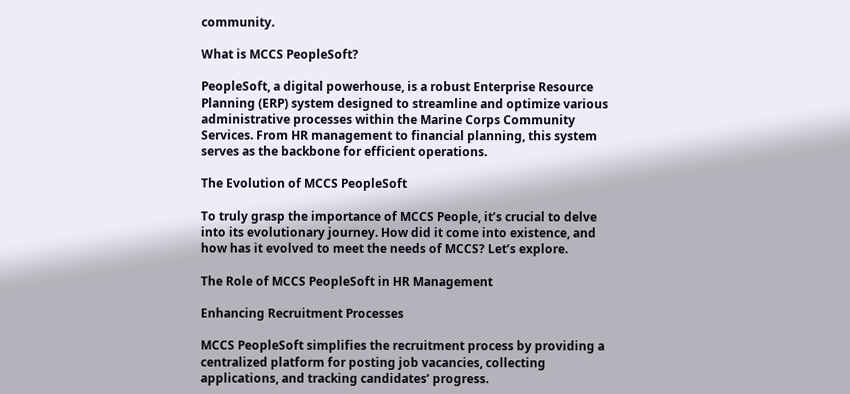community.

What is MCCS PeopleSoft?

PeopleSoft, a digital powerhouse, is a robust Enterprise Resource Planning (ERP) system designed to streamline and optimize various administrative processes within the Marine Corps Community Services. From HR management to financial planning, this system serves as the backbone for efficient operations.

The Evolution of MCCS PeopleSoft

To truly grasp the importance of MCCS People, it’s crucial to delve into its evolutionary journey. How did it come into existence, and how has it evolved to meet the needs of MCCS? Let’s explore.

The Role of MCCS PeopleSoft in HR Management

Enhancing Recruitment Processes

MCCS PeopleSoft simplifies the recruitment process by providing a centralized platform for posting job vacancies, collecting applications, and tracking candidates’ progress.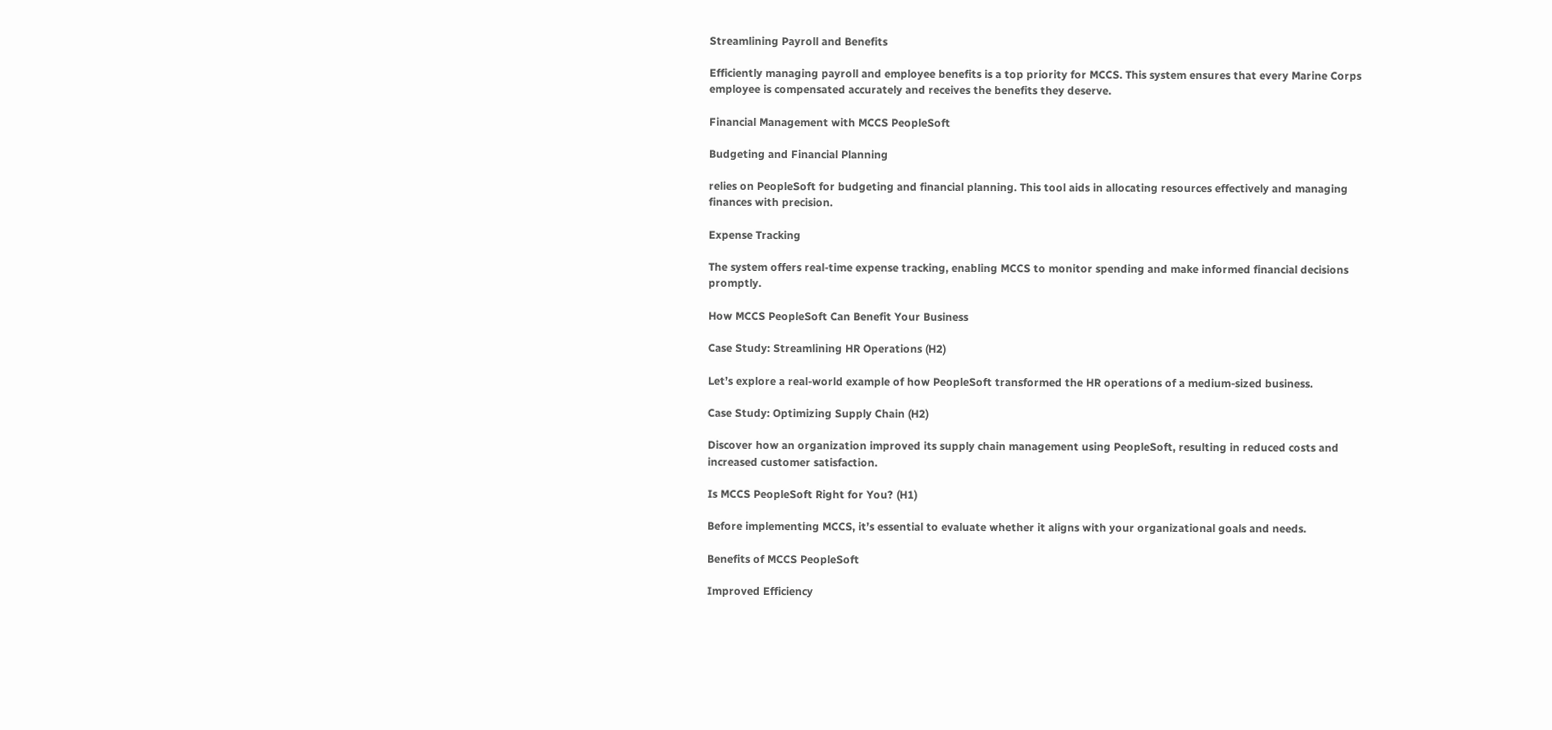Streamlining Payroll and Benefits

Efficiently managing payroll and employee benefits is a top priority for MCCS. This system ensures that every Marine Corps employee is compensated accurately and receives the benefits they deserve.

Financial Management with MCCS PeopleSoft

Budgeting and Financial Planning

relies on PeopleSoft for budgeting and financial planning. This tool aids in allocating resources effectively and managing finances with precision.

Expense Tracking

The system offers real-time expense tracking, enabling MCCS to monitor spending and make informed financial decisions promptly.

How MCCS PeopleSoft Can Benefit Your Business

Case Study: Streamlining HR Operations (H2)

Let’s explore a real-world example of how PeopleSoft transformed the HR operations of a medium-sized business.

Case Study: Optimizing Supply Chain (H2)

Discover how an organization improved its supply chain management using PeopleSoft, resulting in reduced costs and increased customer satisfaction.

Is MCCS PeopleSoft Right for You? (H1)

Before implementing MCCS, it’s essential to evaluate whether it aligns with your organizational goals and needs.

Benefits of MCCS PeopleSoft

Improved Efficiency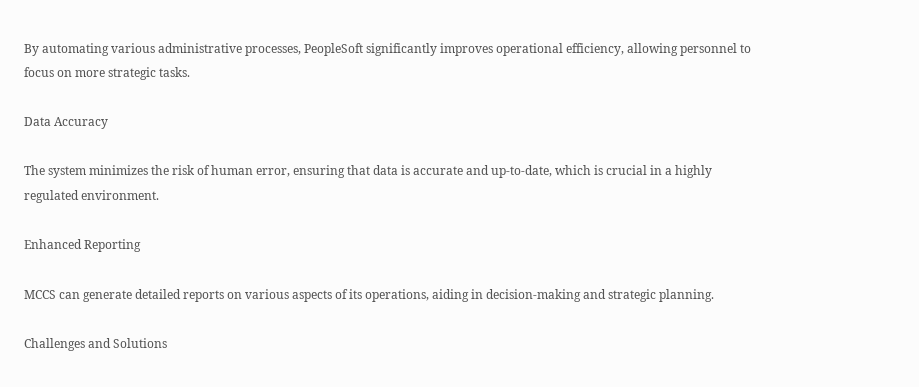By automating various administrative processes, PeopleSoft significantly improves operational efficiency, allowing personnel to focus on more strategic tasks.

Data Accuracy

The system minimizes the risk of human error, ensuring that data is accurate and up-to-date, which is crucial in a highly regulated environment.

Enhanced Reporting

MCCS can generate detailed reports on various aspects of its operations, aiding in decision-making and strategic planning.

Challenges and Solutions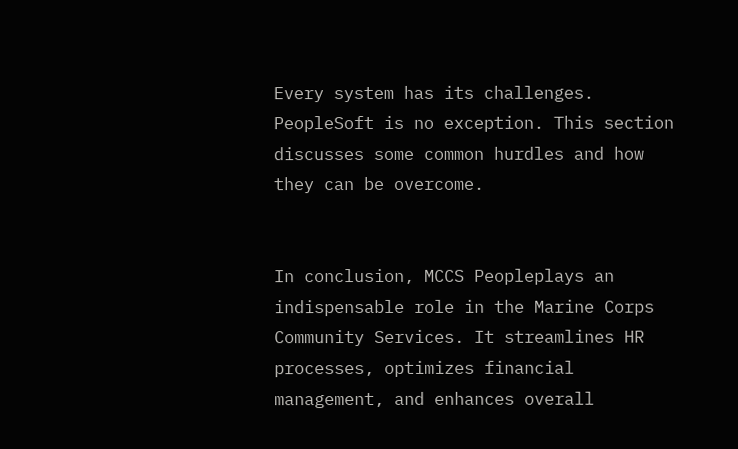Every system has its challenges. PeopleSoft is no exception. This section discusses some common hurdles and how they can be overcome.


In conclusion, MCCS Peopleplays an indispensable role in the Marine Corps Community Services. It streamlines HR processes, optimizes financial management, and enhances overall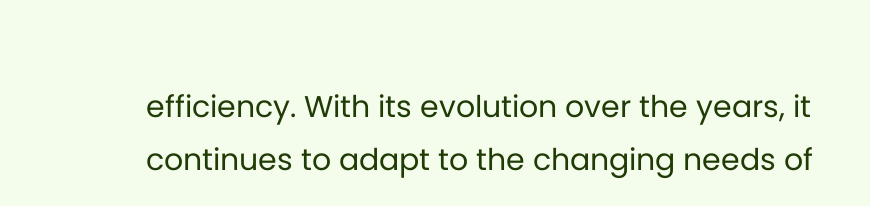efficiency. With its evolution over the years, it continues to adapt to the changing needs of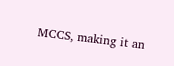MCCS, making it an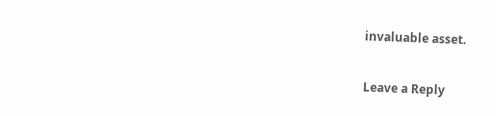invaluable asset.

Leave a Reply